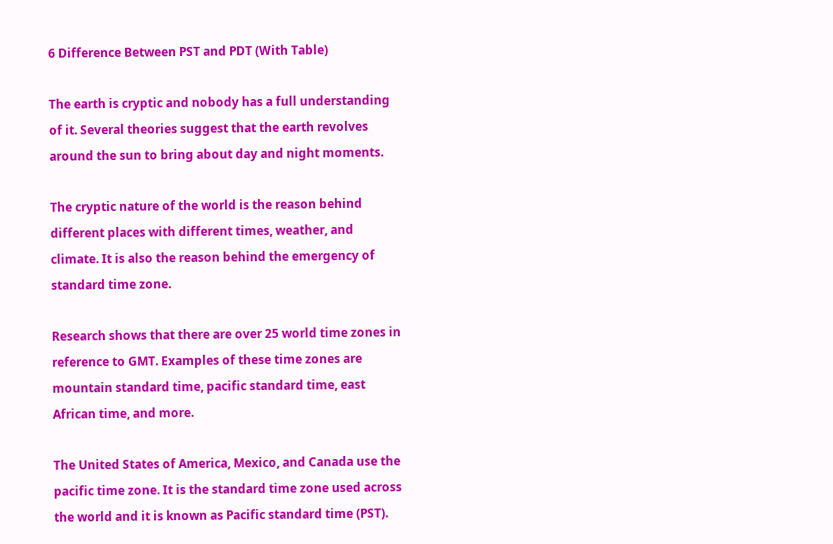6 Difference Between PST and PDT (With Table)

The earth is cryptic and nobody has a full understanding of it. Several theories suggest that the earth revolves around the sun to bring about day and night moments.

The cryptic nature of the world is the reason behind different places with different times, weather, and climate. It is also the reason behind the emergency of standard time zone.

Research shows that there are over 25 world time zones in reference to GMT. Examples of these time zones are mountain standard time, pacific standard time, east African time, and more.

The United States of America, Mexico, and Canada use the pacific time zone. It is the standard time zone used across the world and it is known as Pacific standard time (PST).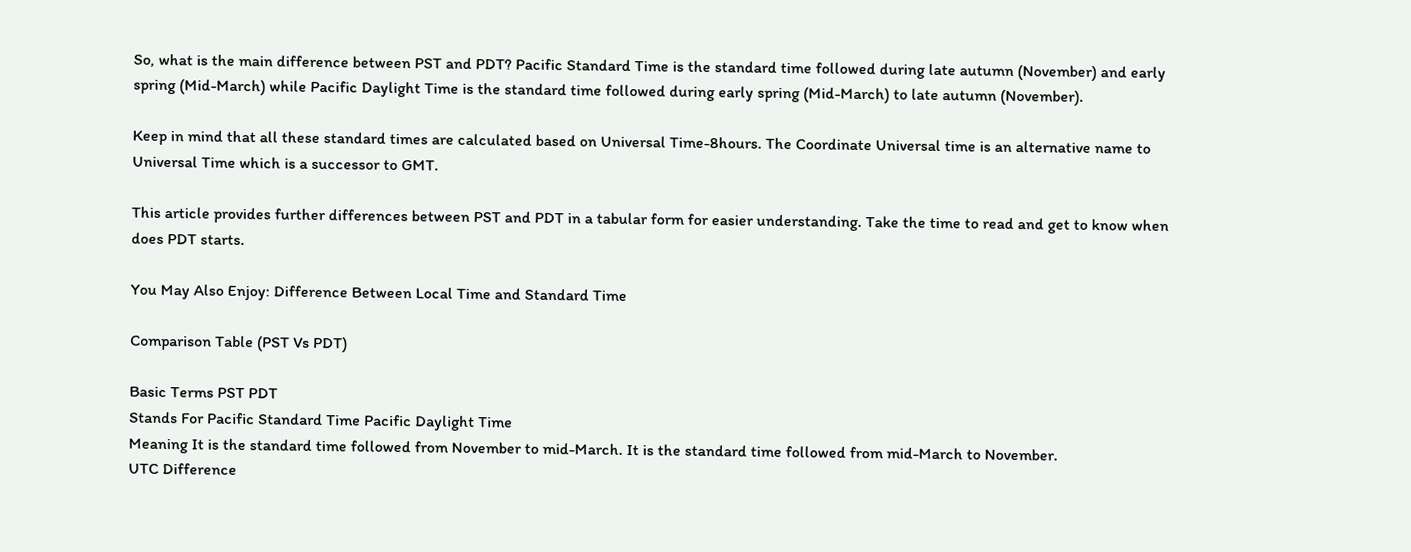So, what is the main difference between PST and PDT? Pacific Standard Time is the standard time followed during late autumn (November) and early spring (Mid-March) while Pacific Daylight Time is the standard time followed during early spring (Mid-March) to late autumn (November).

Keep in mind that all these standard times are calculated based on Universal Time-8hours. The Coordinate Universal time is an alternative name to Universal Time which is a successor to GMT.

This article provides further differences between PST and PDT in a tabular form for easier understanding. Take the time to read and get to know when does PDT starts.

You May Also Enjoy: Difference Between Local Time and Standard Time

Comparison Table (PST Vs PDT)

Basic Terms PST PDT
Stands For Pacific Standard Time Pacific Daylight Time
Meaning It is the standard time followed from November to mid-March. It is the standard time followed from mid-March to November.
UTC Difference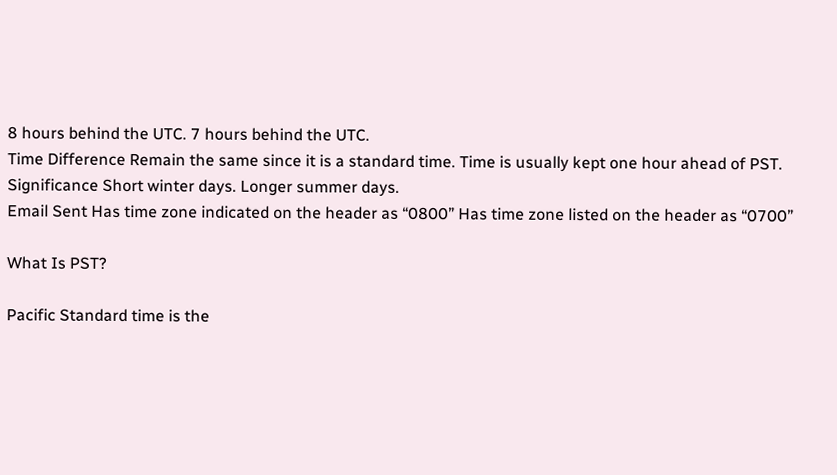8 hours behind the UTC. 7 hours behind the UTC.
Time Difference Remain the same since it is a standard time. Time is usually kept one hour ahead of PST.
Significance Short winter days. Longer summer days.
Email Sent Has time zone indicated on the header as “0800” Has time zone listed on the header as “0700”

What Is PST?

Pacific Standard time is the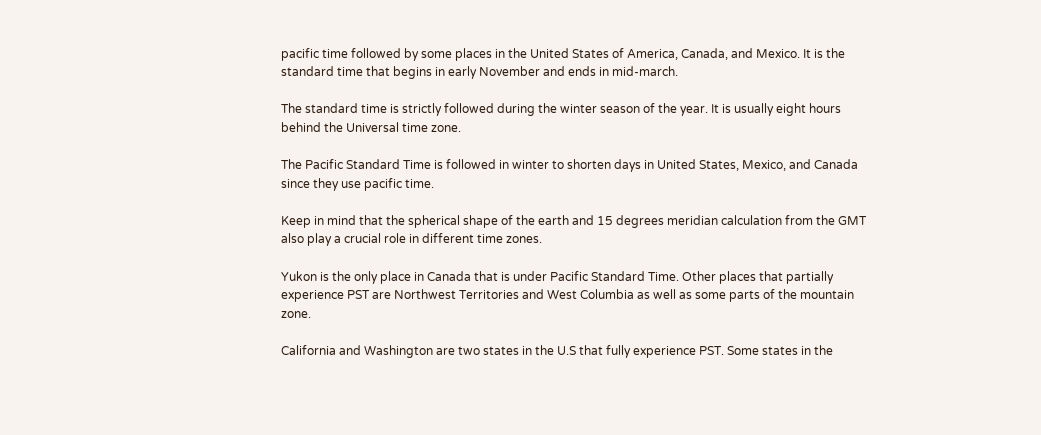pacific time followed by some places in the United States of America, Canada, and Mexico. It is the standard time that begins in early November and ends in mid-march.

The standard time is strictly followed during the winter season of the year. It is usually eight hours behind the Universal time zone.

The Pacific Standard Time is followed in winter to shorten days in United States, Mexico, and Canada since they use pacific time.

Keep in mind that the spherical shape of the earth and 15 degrees meridian calculation from the GMT also play a crucial role in different time zones.

Yukon is the only place in Canada that is under Pacific Standard Time. Other places that partially experience PST are Northwest Territories and West Columbia as well as some parts of the mountain zone.

California and Washington are two states in the U.S that fully experience PST. Some states in the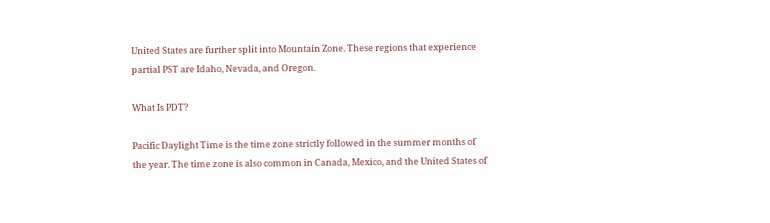United States are further split into Mountain Zone. These regions that experience partial PST are Idaho, Nevada, and Oregon.

What Is PDT?

Pacific Daylight Time is the time zone strictly followed in the summer months of the year. The time zone is also common in Canada, Mexico, and the United States of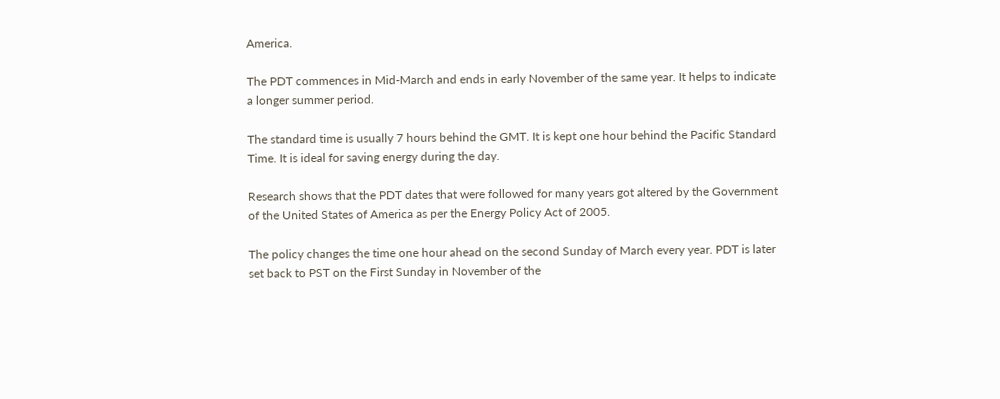America.

The PDT commences in Mid-March and ends in early November of the same year. It helps to indicate a longer summer period.

The standard time is usually 7 hours behind the GMT. It is kept one hour behind the Pacific Standard Time. It is ideal for saving energy during the day.

Research shows that the PDT dates that were followed for many years got altered by the Government of the United States of America as per the Energy Policy Act of 2005.

The policy changes the time one hour ahead on the second Sunday of March every year. PDT is later set back to PST on the First Sunday in November of the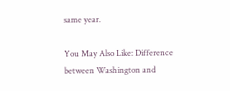same year.

You May Also Like: Difference between Washington and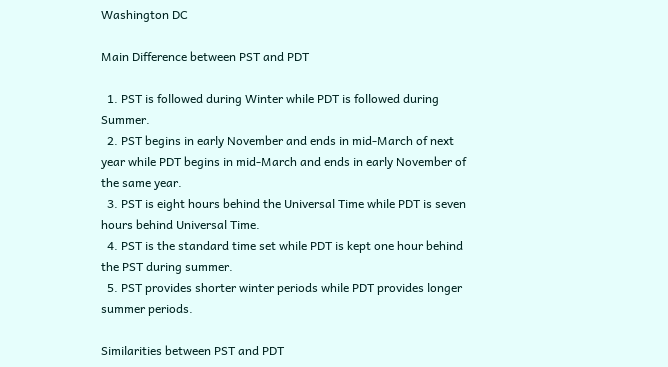Washington DC

Main Difference between PST and PDT

  1. PST is followed during Winter while PDT is followed during Summer.
  2. PST begins in early November and ends in mid-March of next year while PDT begins in mid-March and ends in early November of the same year.
  3. PST is eight hours behind the Universal Time while PDT is seven hours behind Universal Time.
  4. PST is the standard time set while PDT is kept one hour behind the PST during summer.
  5. PST provides shorter winter periods while PDT provides longer summer periods.

Similarities between PST and PDT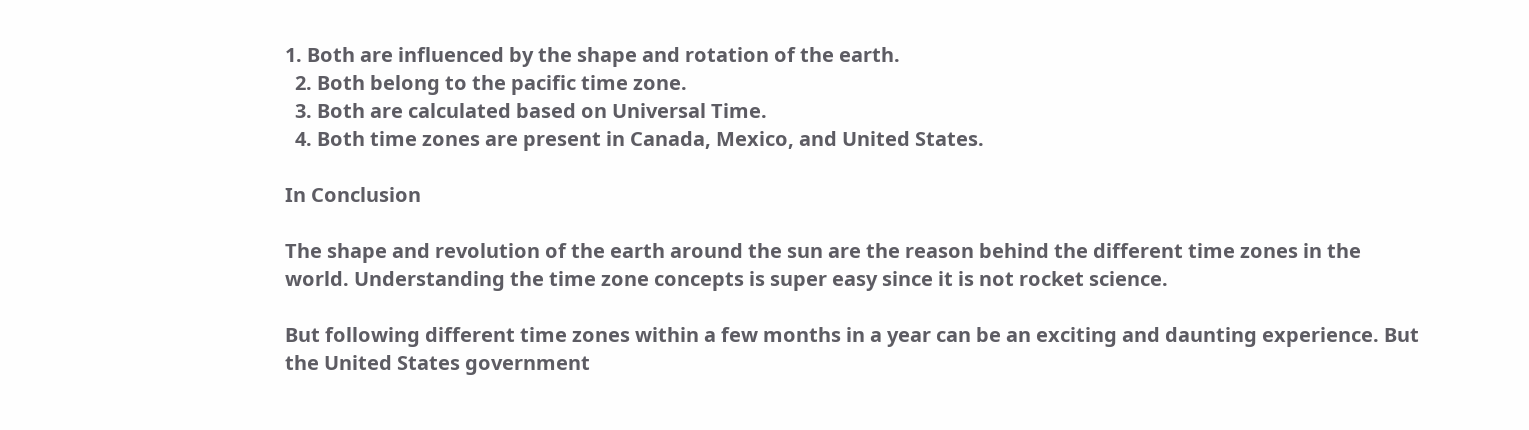1. Both are influenced by the shape and rotation of the earth.
  2. Both belong to the pacific time zone.
  3. Both are calculated based on Universal Time.
  4. Both time zones are present in Canada, Mexico, and United States.

In Conclusion

The shape and revolution of the earth around the sun are the reason behind the different time zones in the world. Understanding the time zone concepts is super easy since it is not rocket science.

But following different time zones within a few months in a year can be an exciting and daunting experience. But the United States government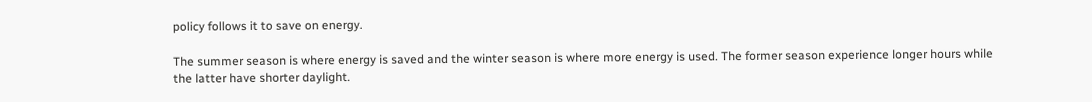policy follows it to save on energy.

The summer season is where energy is saved and the winter season is where more energy is used. The former season experience longer hours while the latter have shorter daylight.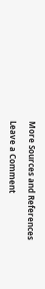More Sources and References

Leave a Comment